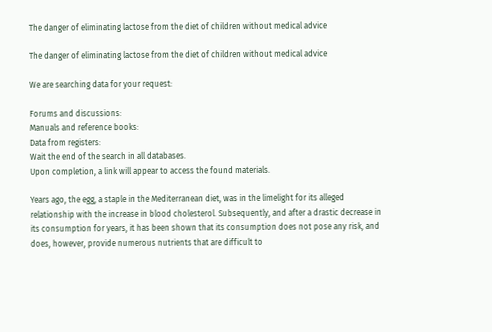The danger of eliminating lactose from the diet of children without medical advice

The danger of eliminating lactose from the diet of children without medical advice

We are searching data for your request:

Forums and discussions:
Manuals and reference books:
Data from registers:
Wait the end of the search in all databases.
Upon completion, a link will appear to access the found materials.

Years ago, the egg, a staple in the Mediterranean diet, was in the limelight for its alleged relationship with the increase in blood cholesterol. Subsequently, and after a drastic decrease in its consumption for years, it has been shown that its consumption does not pose any risk, and does, however, provide numerous nutrients that are difficult to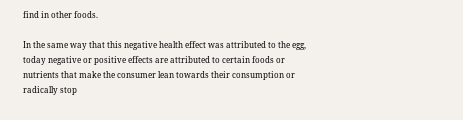find in other foods.

In the same way that this negative health effect was attributed to the egg, today negative or positive effects are attributed to certain foods or nutrients that make the consumer lean towards their consumption or radically stop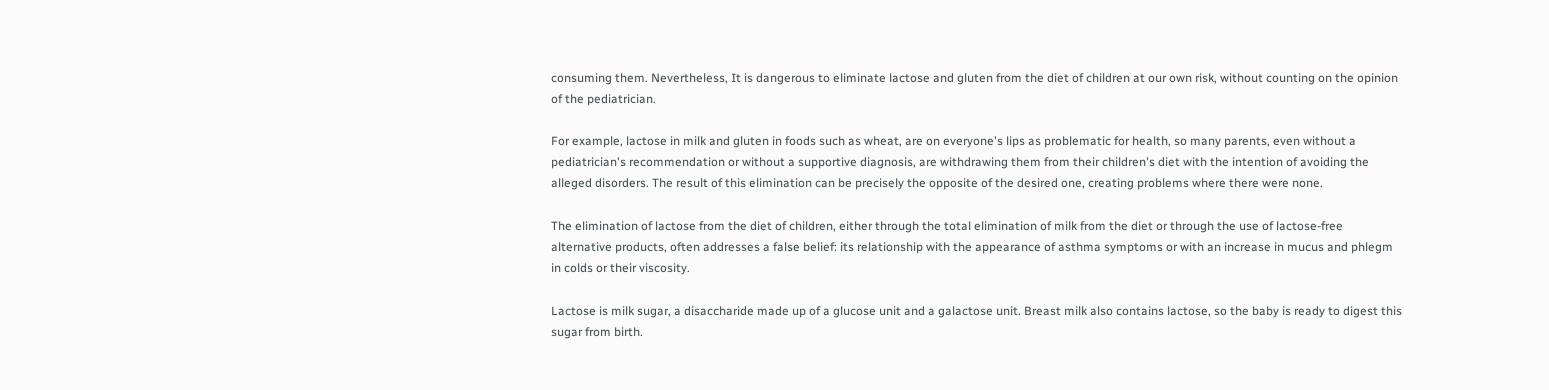consuming them. Nevertheless, It is dangerous to eliminate lactose and gluten from the diet of children at our own risk, without counting on the opinion of the pediatrician.

For example, lactose in milk and gluten in foods such as wheat, are on everyone's lips as problematic for health, so many parents, even without a pediatrician's recommendation or without a supportive diagnosis, are withdrawing them from their children's diet with the intention of avoiding the alleged disorders. The result of this elimination can be precisely the opposite of the desired one, creating problems where there were none.

The elimination of lactose from the diet of children, either through the total elimination of milk from the diet or through the use of lactose-free alternative products, often addresses a false belief: its relationship with the appearance of asthma symptoms or with an increase in mucus and phlegm in colds or their viscosity.

Lactose is milk sugar, a disaccharide made up of a glucose unit and a galactose unit. Breast milk also contains lactose, so the baby is ready to digest this sugar from birth.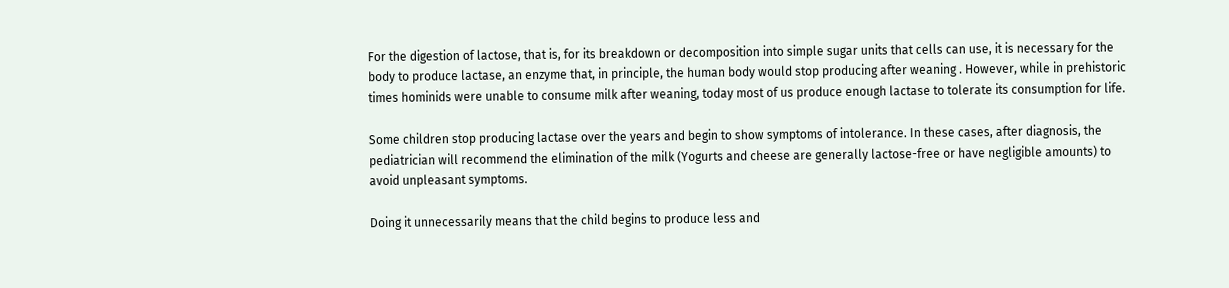For the digestion of lactose, that is, for its breakdown or decomposition into simple sugar units that cells can use, it is necessary for the body to produce lactase, an enzyme that, in principle, the human body would stop producing after weaning . However, while in prehistoric times hominids were unable to consume milk after weaning, today most of us produce enough lactase to tolerate its consumption for life.

Some children stop producing lactase over the years and begin to show symptoms of intolerance. In these cases, after diagnosis, the pediatrician will recommend the elimination of the milk (Yogurts and cheese are generally lactose-free or have negligible amounts) to avoid unpleasant symptoms.

Doing it unnecessarily means that the child begins to produce less and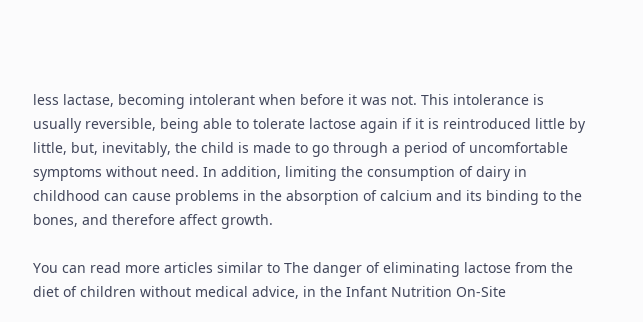less lactase, becoming intolerant when before it was not. This intolerance is usually reversible, being able to tolerate lactose again if it is reintroduced little by little, but, inevitably, the child is made to go through a period of uncomfortable symptoms without need. In addition, limiting the consumption of dairy in childhood can cause problems in the absorption of calcium and its binding to the bones, and therefore affect growth.

You can read more articles similar to The danger of eliminating lactose from the diet of children without medical advice, in the Infant Nutrition On-Site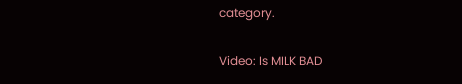category.

Video: Is MILK BAD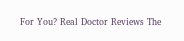For You? Real Doctor Reviews The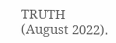TRUTH (August 2022).